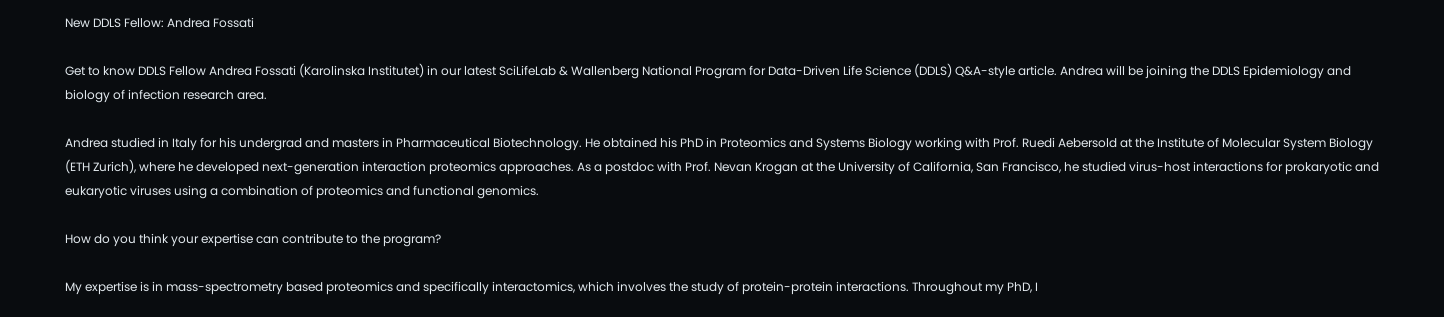New DDLS Fellow: Andrea Fossati

Get to know DDLS Fellow Andrea Fossati (Karolinska Institutet) in our latest SciLifeLab & Wallenberg National Program for Data-Driven Life Science (DDLS) Q&A-style article. Andrea will be joining the DDLS Epidemiology and biology of infection research area.

Andrea studied in Italy for his undergrad and masters in Pharmaceutical Biotechnology. He obtained his PhD in Proteomics and Systems Biology working with Prof. Ruedi Aebersold at the Institute of Molecular System Biology (ETH Zurich), where he developed next-generation interaction proteomics approaches. As a postdoc with Prof. Nevan Krogan at the University of California, San Francisco, he studied virus-host interactions for prokaryotic and eukaryotic viruses using a combination of proteomics and functional genomics.

How do you think your expertise can contribute to the program?

My expertise is in mass-spectrometry based proteomics and specifically interactomics, which involves the study of protein-protein interactions. Throughout my PhD, I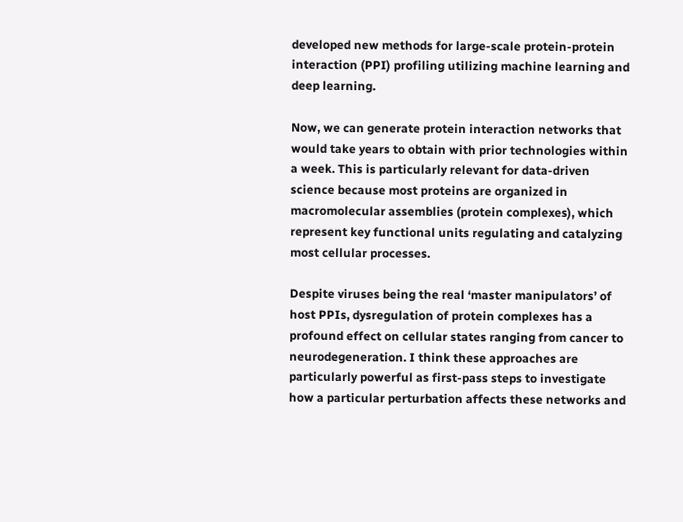developed new methods for large-scale protein-protein interaction (PPI) profiling utilizing machine learning and deep learning.

Now, we can generate protein interaction networks that would take years to obtain with prior technologies within a week. This is particularly relevant for data-driven science because most proteins are organized in macromolecular assemblies (protein complexes), which represent key functional units regulating and catalyzing most cellular processes.

Despite viruses being the real ‘master manipulators’ of host PPIs, dysregulation of protein complexes has a profound effect on cellular states ranging from cancer to neurodegeneration. I think these approaches are particularly powerful as first-pass steps to investigate how a particular perturbation affects these networks and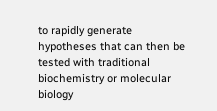to rapidly generate hypotheses that can then be tested with traditional biochemistry or molecular biology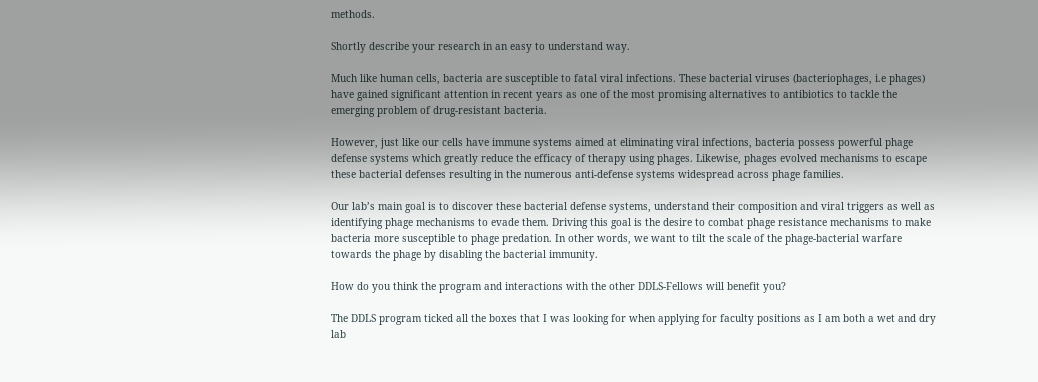methods.

Shortly describe your research in an easy to understand way.

Much like human cells, bacteria are susceptible to fatal viral infections. These bacterial viruses (bacteriophages, i.e phages) have gained significant attention in recent years as one of the most promising alternatives to antibiotics to tackle the emerging problem of drug-resistant bacteria.

However, just like our cells have immune systems aimed at eliminating viral infections, bacteria possess powerful phage defense systems which greatly reduce the efficacy of therapy using phages. Likewise, phages evolved mechanisms to escape these bacterial defenses resulting in the numerous anti-defense systems widespread across phage families.

Our lab’s main goal is to discover these bacterial defense systems, understand their composition and viral triggers as well as identifying phage mechanisms to evade them. Driving this goal is the desire to combat phage resistance mechanisms to make bacteria more susceptible to phage predation. In other words, we want to tilt the scale of the phage-bacterial warfare towards the phage by disabling the bacterial immunity.

How do you think the program and interactions with the other DDLS-Fellows will benefit you?

The DDLS program ticked all the boxes that I was looking for when applying for faculty positions as I am both a wet and dry lab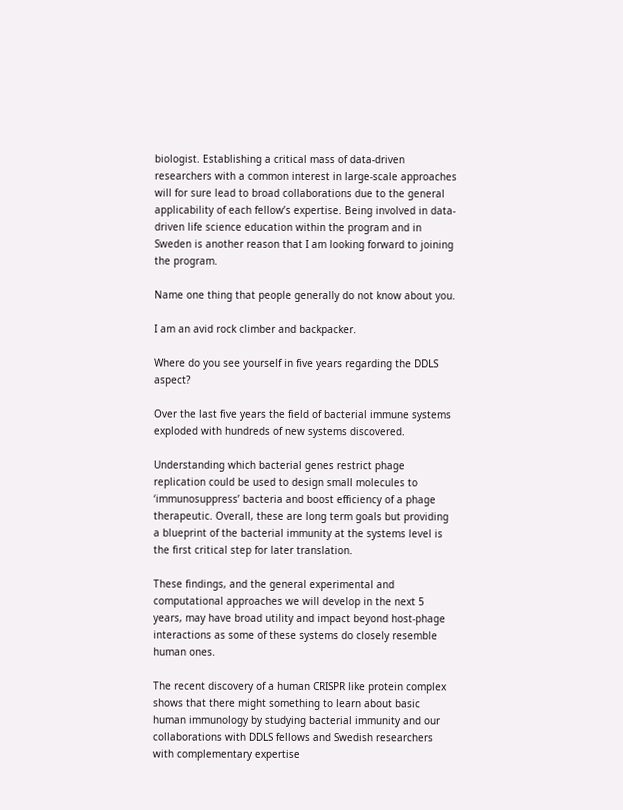biologist. Establishing a critical mass of data-driven researchers with a common interest in large-scale approaches will for sure lead to broad collaborations due to the general applicability of each fellow’s expertise. Being involved in data-driven life science education within the program and in Sweden is another reason that I am looking forward to joining the program.

Name one thing that people generally do not know about you.

I am an avid rock climber and backpacker.

Where do you see yourself in five years regarding the DDLS aspect?

Over the last five years the field of bacterial immune systems exploded with hundreds of new systems discovered.

Understanding which bacterial genes restrict phage replication could be used to design small molecules to ‘immunosuppress’ bacteria and boost efficiency of a phage therapeutic. Overall, these are long term goals but providing a blueprint of the bacterial immunity at the systems level is the first critical step for later translation.

These findings, and the general experimental and computational approaches we will develop in the next 5 years, may have broad utility and impact beyond host-phage interactions as some of these systems do closely resemble human ones.

The recent discovery of a human CRISPR like protein complex shows that there might something to learn about basic human immunology by studying bacterial immunity and our collaborations with DDLS fellows and Swedish researchers with complementary expertise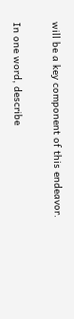will be a key component of this endeavor.

In one word, describe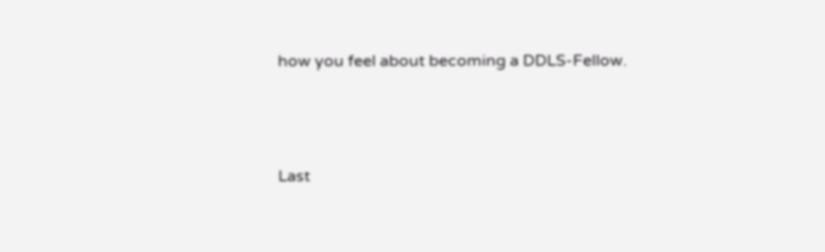how you feel about becoming a DDLS-Fellow.



Last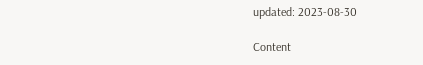updated: 2023-08-30

Content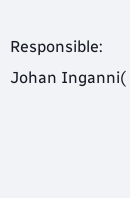Responsible: Johan Inganni(